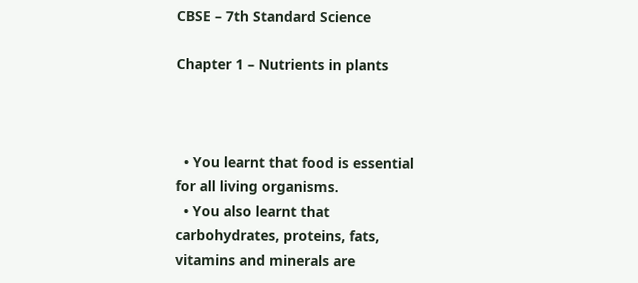CBSE – 7th Standard Science

Chapter 1 – Nutrients in plants



  • You learnt that food is essential for all living organisms.
  • You also learnt that carbohydrates, proteins, fats, vitamins and minerals are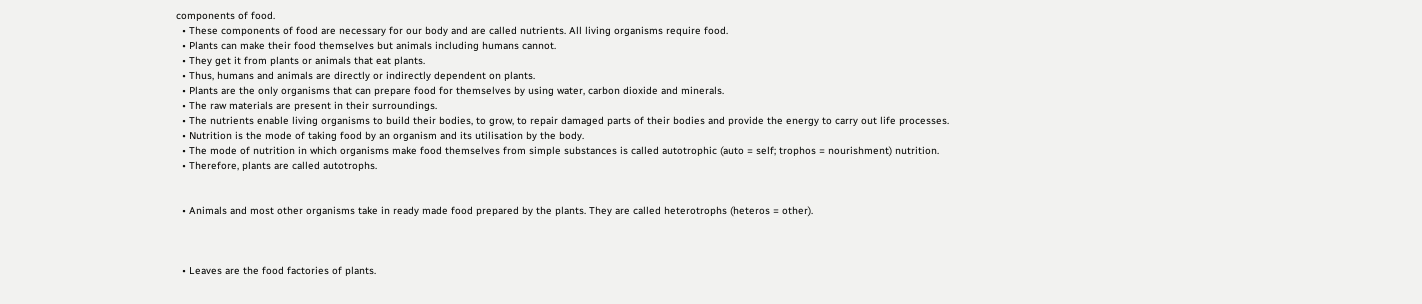components of food.
  • These components of food are necessary for our body and are called nutrients. All living organisms require food.
  • Plants can make their food themselves but animals including humans cannot.
  • They get it from plants or animals that eat plants.
  • Thus, humans and animals are directly or indirectly dependent on plants.
  • Plants are the only organisms that can prepare food for themselves by using water, carbon dioxide and minerals.
  • The raw materials are present in their surroundings.
  • The nutrients enable living organisms to build their bodies, to grow, to repair damaged parts of their bodies and provide the energy to carry out life processes.
  • Nutrition is the mode of taking food by an organism and its utilisation by the body.
  • The mode of nutrition in which organisms make food themselves from simple substances is called autotrophic (auto = self; trophos = nourishment) nutrition.
  • Therefore, plants are called autotrophs.


  • Animals and most other organisms take in ready made food prepared by the plants. They are called heterotrophs (heteros = other).



  • Leaves are the food factories of plants.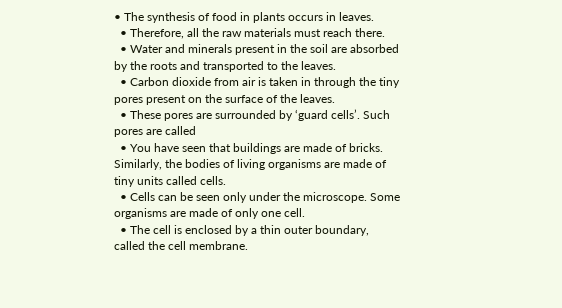• The synthesis of food in plants occurs in leaves.
  • Therefore, all the raw materials must reach there.
  • Water and minerals present in the soil are absorbed by the roots and transported to the leaves.
  • Carbon dioxide from air is taken in through the tiny pores present on the surface of the leaves.
  • These pores are surrounded by ‘guard cells’. Such pores are called
  • You have seen that buildings are made of bricks. Similarly, the bodies of living organisms are made of tiny units called cells.
  • Cells can be seen only under the microscope. Some organisms are made of only one cell.
  • The cell is enclosed by a thin outer boundary, called the cell membrane.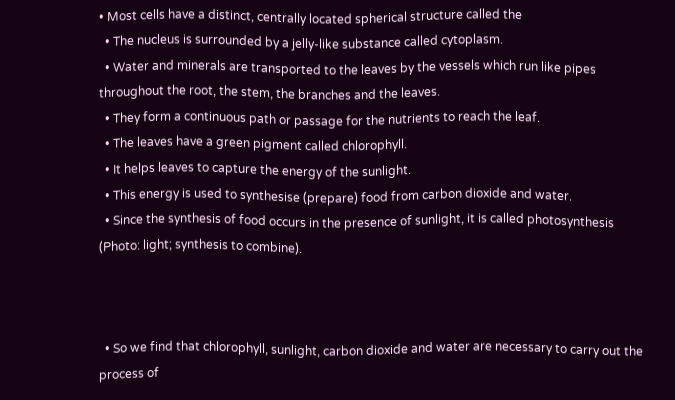• Most cells have a distinct, centrally located spherical structure called the
  • The nucleus is surrounded by a jelly-like substance called cytoplasm.
  • Water and minerals are transported to the leaves by the vessels which run like pipes throughout the root, the stem, the branches and the leaves.
  • They form a continuous path or passage for the nutrients to reach the leaf.
  • The leaves have a green pigment called chlorophyll.
  • It helps leaves to capture the energy of the sunlight.
  • This energy is used to synthesise (prepare) food from carbon dioxide and water.
  • Since the synthesis of food occurs in the presence of sunlight, it is called photosynthesis (Photo: light; synthesis to combine).



  • So we find that chlorophyll, sunlight, carbon dioxide and water are necessary to carry out the process of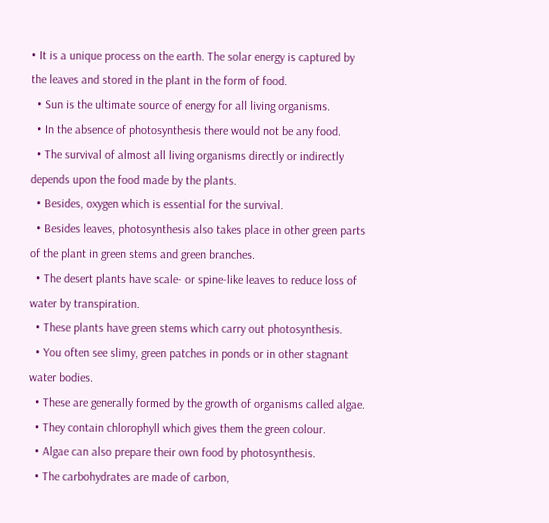• It is a unique process on the earth. The solar energy is captured by the leaves and stored in the plant in the form of food.
  • Sun is the ultimate source of energy for all living organisms.
  • In the absence of photosynthesis there would not be any food.
  • The survival of almost all living organisms directly or indirectly depends upon the food made by the plants.
  • Besides, oxygen which is essential for the survival.
  • Besides leaves, photosynthesis also takes place in other green parts of the plant in green stems and green branches.
  • The desert plants have scale- or spine-like leaves to reduce loss of water by transpiration.
  • These plants have green stems which carry out photosynthesis.
  • You often see slimy, green patches in ponds or in other stagnant water bodies.
  • These are generally formed by the growth of organisms called algae.
  • They contain chlorophyll which gives them the green colour.
  • Algae can also prepare their own food by photosynthesis.
  • The carbohydrates are made of carbon,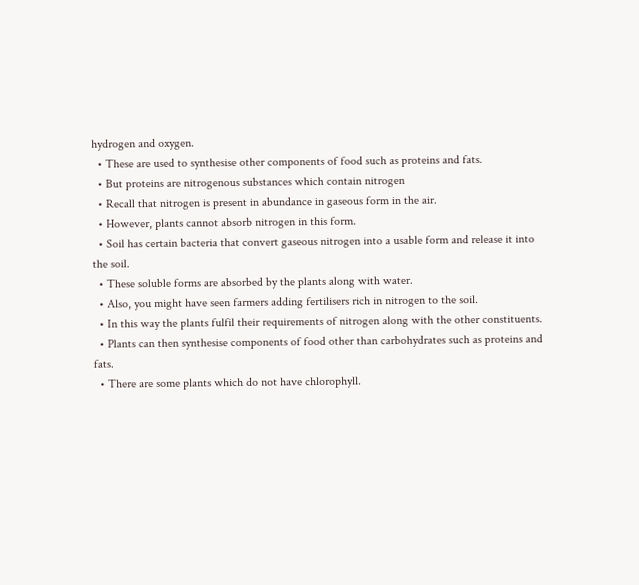hydrogen and oxygen.
  • These are used to synthesise other components of food such as proteins and fats.
  • But proteins are nitrogenous substances which contain nitrogen
  • Recall that nitrogen is present in abundance in gaseous form in the air.
  • However, plants cannot absorb nitrogen in this form.
  • Soil has certain bacteria that convert gaseous nitrogen into a usable form and release it into the soil.
  • These soluble forms are absorbed by the plants along with water.
  • Also, you might have seen farmers adding fertilisers rich in nitrogen to the soil.
  • In this way the plants fulfil their requirements of nitrogen along with the other constituents.
  • Plants can then synthesise components of food other than carbohydrates such as proteins and fats.
  • There are some plants which do not have chlorophyll.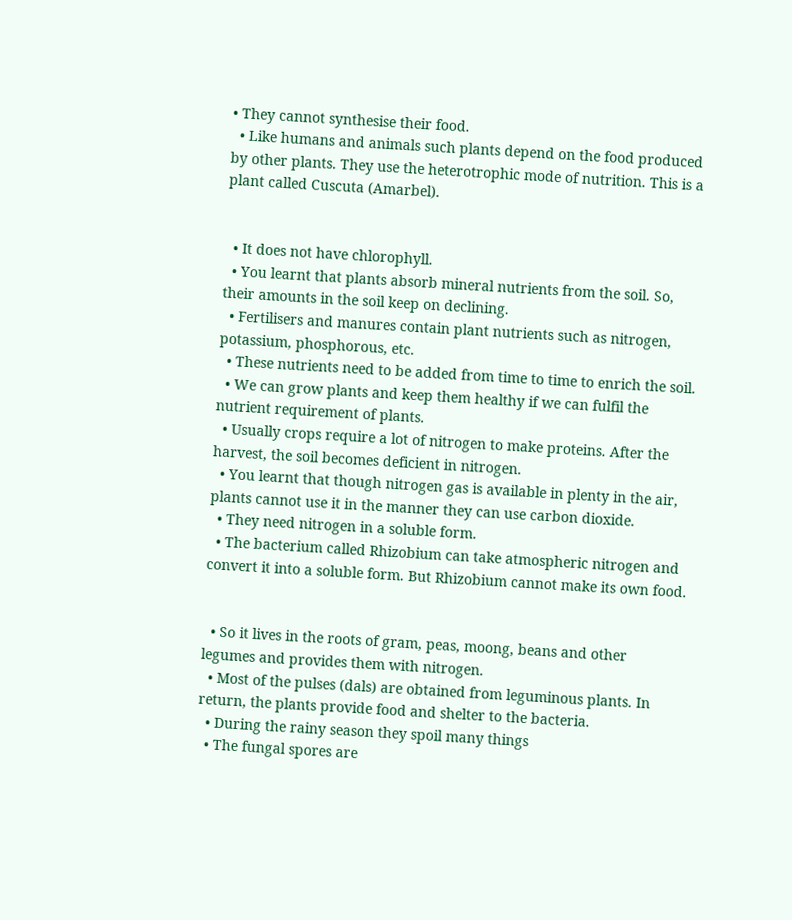• They cannot synthesise their food.
  • Like humans and animals such plants depend on the food produced by other plants. They use the heterotrophic mode of nutrition. This is a plant called Cuscuta (Amarbel).


  • It does not have chlorophyll.
  • You learnt that plants absorb mineral nutrients from the soil. So, their amounts in the soil keep on declining.
  • Fertilisers and manures contain plant nutrients such as nitrogen, potassium, phosphorous, etc.
  • These nutrients need to be added from time to time to enrich the soil.
  • We can grow plants and keep them healthy if we can fulfil the nutrient requirement of plants.
  • Usually crops require a lot of nitrogen to make proteins. After the harvest, the soil becomes deficient in nitrogen.
  • You learnt that though nitrogen gas is available in plenty in the air, plants cannot use it in the manner they can use carbon dioxide.
  • They need nitrogen in a soluble form.
  • The bacterium called Rhizobium can take atmospheric nitrogen and convert it into a soluble form. But Rhizobium cannot make its own food.


  • So it lives in the roots of gram, peas, moong, beans and other legumes and provides them with nitrogen.
  • Most of the pulses (dals) are obtained from leguminous plants. In return, the plants provide food and shelter to the bacteria.
  • During the rainy season they spoil many things
  • The fungal spores are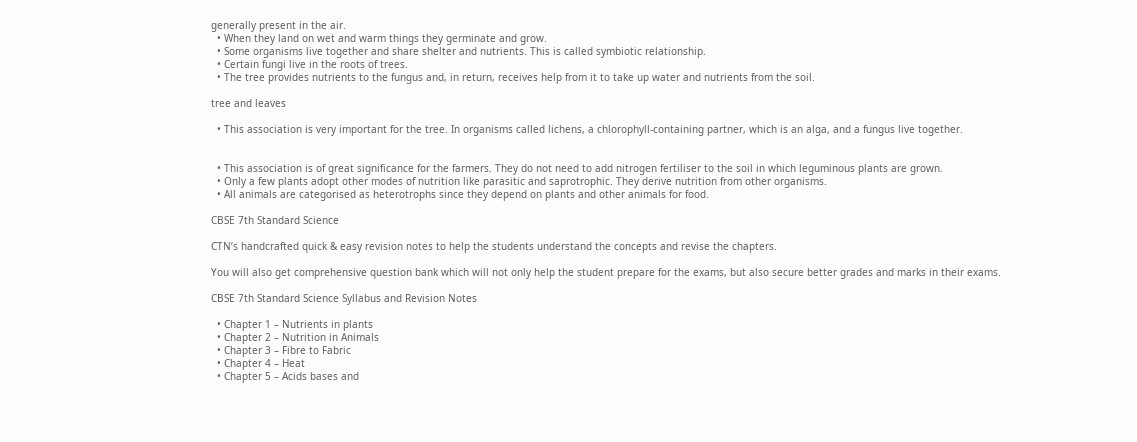generally present in the air.
  • When they land on wet and warm things they germinate and grow.
  • Some organisms live together and share shelter and nutrients. This is called symbiotic relationship.
  • Certain fungi live in the roots of trees.
  • The tree provides nutrients to the fungus and, in return, receives help from it to take up water and nutrients from the soil.

tree and leaves

  • This association is very important for the tree. In organisms called lichens, a chlorophyll-containing partner, which is an alga, and a fungus live together.


  • This association is of great significance for the farmers. They do not need to add nitrogen fertiliser to the soil in which leguminous plants are grown.
  • Only a few plants adopt other modes of nutrition like parasitic and saprotrophic. They derive nutrition from other organisms.
  • All animals are categorised as heterotrophs since they depend on plants and other animals for food.

CBSE 7th Standard Science

CTN’s handcrafted quick & easy revision notes to help the students understand the concepts and revise the chapters.

You will also get comprehensive question bank which will not only help the student prepare for the exams, but also secure better grades and marks in their exams.

CBSE 7th Standard Science Syllabus and Revision Notes

  • Chapter 1 – Nutrients in plants
  • Chapter 2 – Nutrition in Animals
  • Chapter 3 – Fibre to Fabric
  • Chapter 4 – Heat
  • Chapter 5 – Acids bases and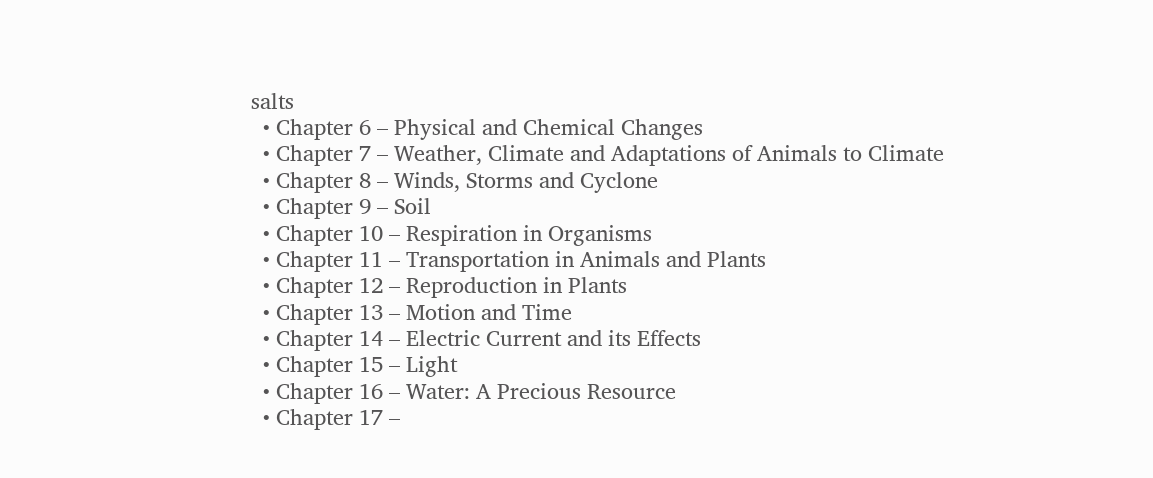salts
  • Chapter 6 – Physical and Chemical Changes
  • Chapter 7 – Weather, Climate and Adaptations of Animals to Climate
  • Chapter 8 – Winds, Storms and Cyclone
  • Chapter 9 – Soil
  • Chapter 10 – Respiration in Organisms
  • Chapter 11 – Transportation in Animals and Plants
  • Chapter 12 – Reproduction in Plants
  • Chapter 13 – Motion and Time
  • Chapter 14 – Electric Current and its Effects
  • Chapter 15 – Light
  • Chapter 16 – Water: A Precious Resource
  • Chapter 17 –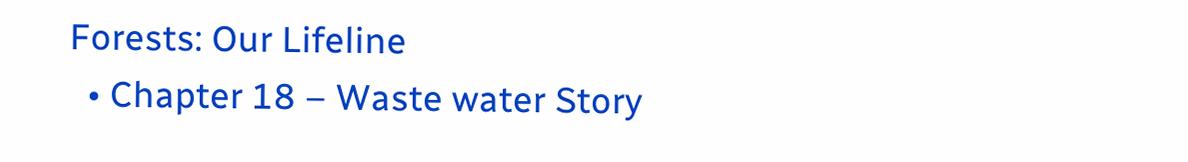Forests: Our Lifeline
  • Chapter 18 – Waste water Story